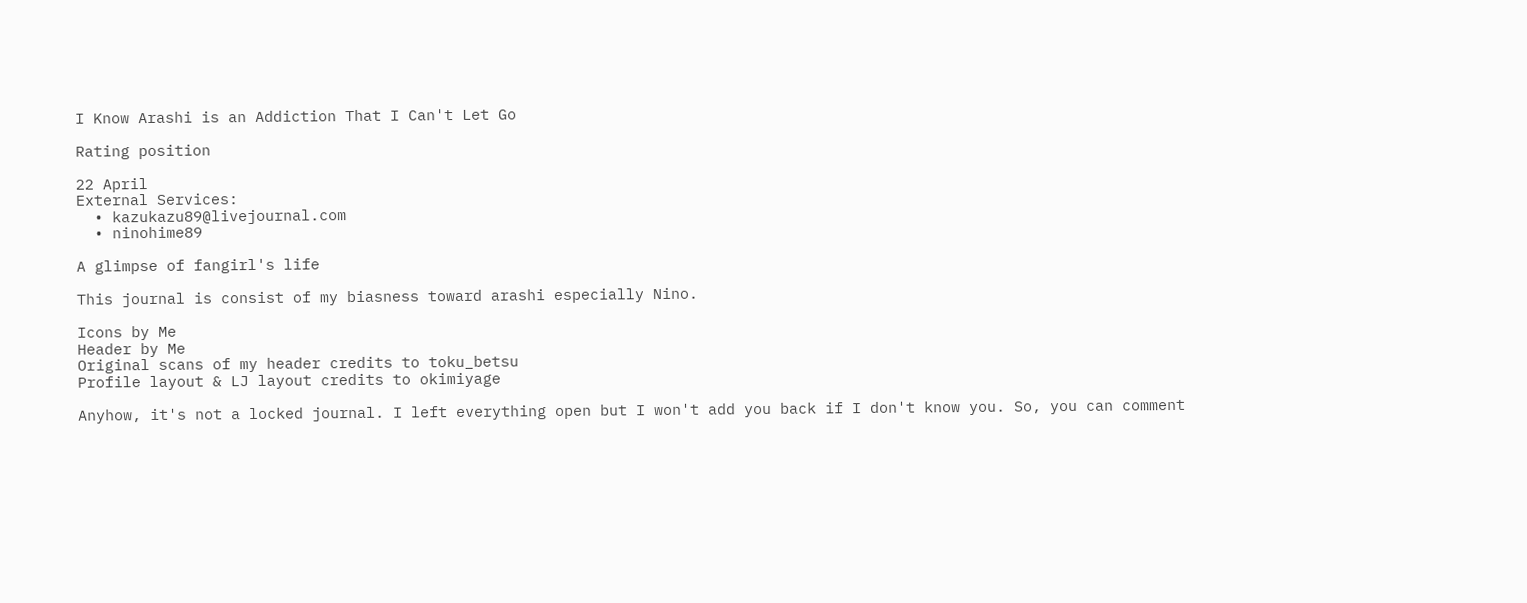I Know Arashi is an Addiction That I Can't Let Go

Rating position

22 April
External Services:
  • kazukazu89@livejournal.com
  • ninohime89

A glimpse of fangirl's life

This journal is consist of my biasness toward arashi especially Nino.

Icons by Me
Header by Me
Original scans of my header credits to toku_betsu
Profile layout & LJ layout credits to okimiyage

Anyhow, it's not a locked journal. I left everything open but I won't add you back if I don't know you. So, you can comment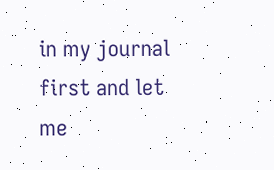in my journal first and let me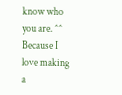know who you are. ^^
Because I love making a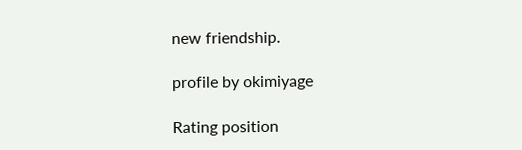new friendship.

profile by okimiyage

Rating position